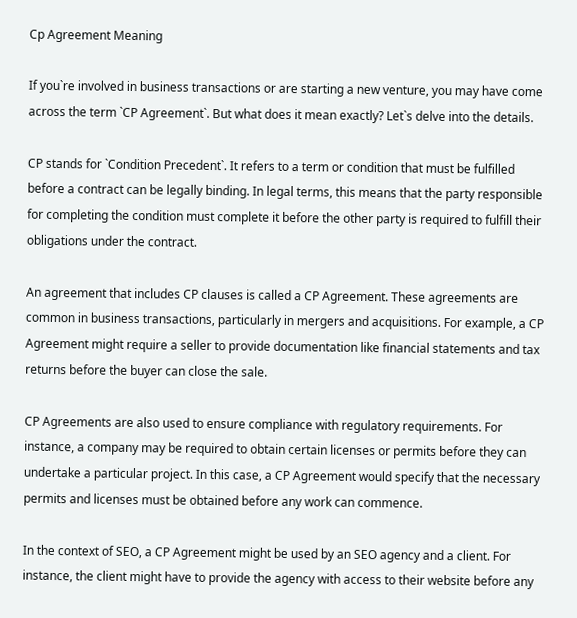Cp Agreement Meaning

If you`re involved in business transactions or are starting a new venture, you may have come across the term `CP Agreement`. But what does it mean exactly? Let`s delve into the details.

CP stands for `Condition Precedent`. It refers to a term or condition that must be fulfilled before a contract can be legally binding. In legal terms, this means that the party responsible for completing the condition must complete it before the other party is required to fulfill their obligations under the contract.

An agreement that includes CP clauses is called a CP Agreement. These agreements are common in business transactions, particularly in mergers and acquisitions. For example, a CP Agreement might require a seller to provide documentation like financial statements and tax returns before the buyer can close the sale.

CP Agreements are also used to ensure compliance with regulatory requirements. For instance, a company may be required to obtain certain licenses or permits before they can undertake a particular project. In this case, a CP Agreement would specify that the necessary permits and licenses must be obtained before any work can commence.

In the context of SEO, a CP Agreement might be used by an SEO agency and a client. For instance, the client might have to provide the agency with access to their website before any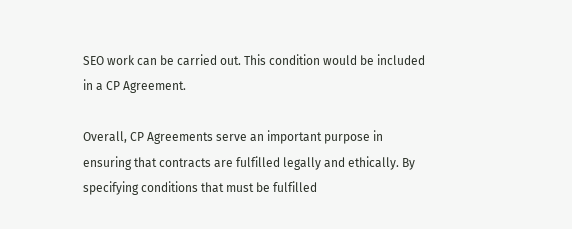SEO work can be carried out. This condition would be included in a CP Agreement.

Overall, CP Agreements serve an important purpose in ensuring that contracts are fulfilled legally and ethically. By specifying conditions that must be fulfilled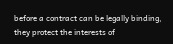before a contract can be legally binding, they protect the interests of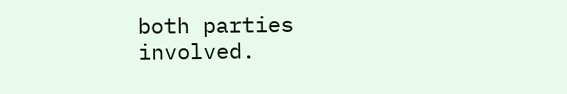both parties involved.